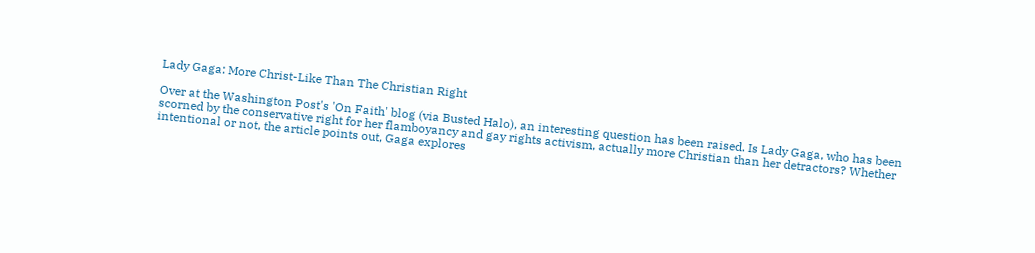Lady Gaga: More Christ-Like Than The Christian Right

Over at the Washington Post's 'On Faith' blog (via Busted Halo), an interesting question has been raised. Is Lady Gaga, who has been scorned by the conservative right for her flamboyancy and gay rights activism, actually more Christian than her detractors? Whether intentional or not, the article points out, Gaga explores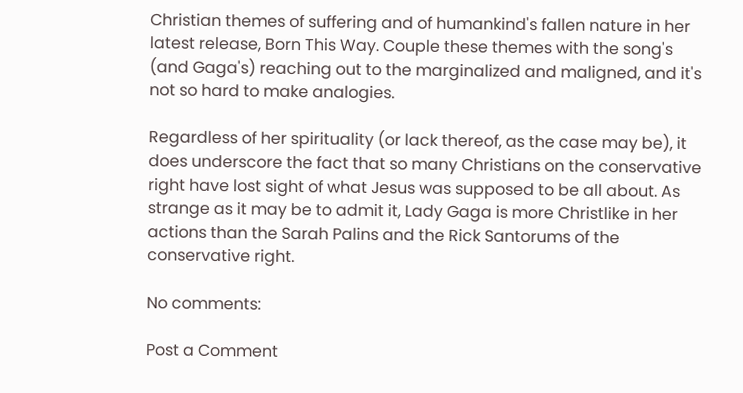Christian themes of suffering and of humankind's fallen nature in her latest release, Born This Way. Couple these themes with the song's (and Gaga's) reaching out to the marginalized and maligned, and it's not so hard to make analogies.

Regardless of her spirituality (or lack thereof, as the case may be), it does underscore the fact that so many Christians on the conservative right have lost sight of what Jesus was supposed to be all about. As strange as it may be to admit it, Lady Gaga is more Christlike in her actions than the Sarah Palins and the Rick Santorums of the conservative right.

No comments:

Post a Comment